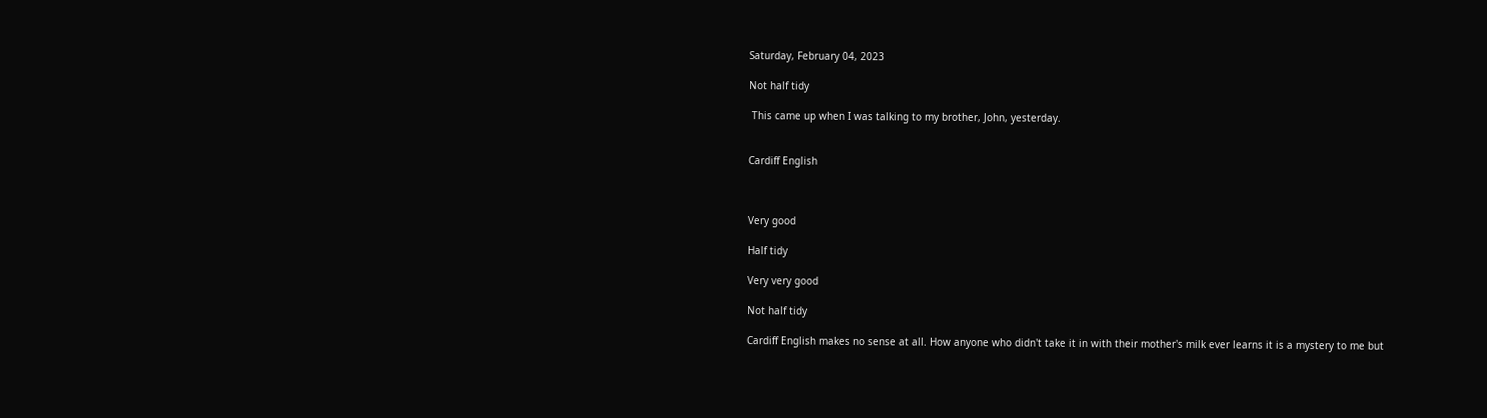Saturday, February 04, 2023

Not half tidy

 This came up when I was talking to my brother, John, yesterday.


Cardiff English



Very good

Half tidy

Very very good

Not half tidy

Cardiff English makes no sense at all. How anyone who didn't take it in with their mother's milk ever learns it is a mystery to me but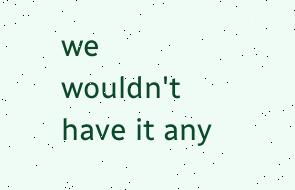we wouldn't have it any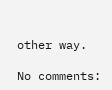other way.

No comments: